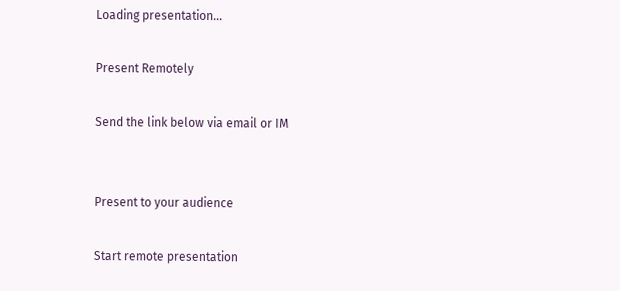Loading presentation...

Present Remotely

Send the link below via email or IM


Present to your audience

Start remote presentation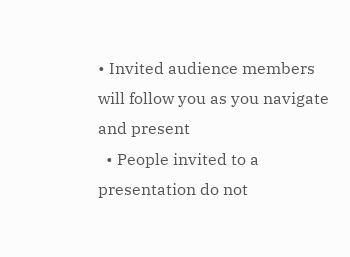• Invited audience members will follow you as you navigate and present
  • People invited to a presentation do not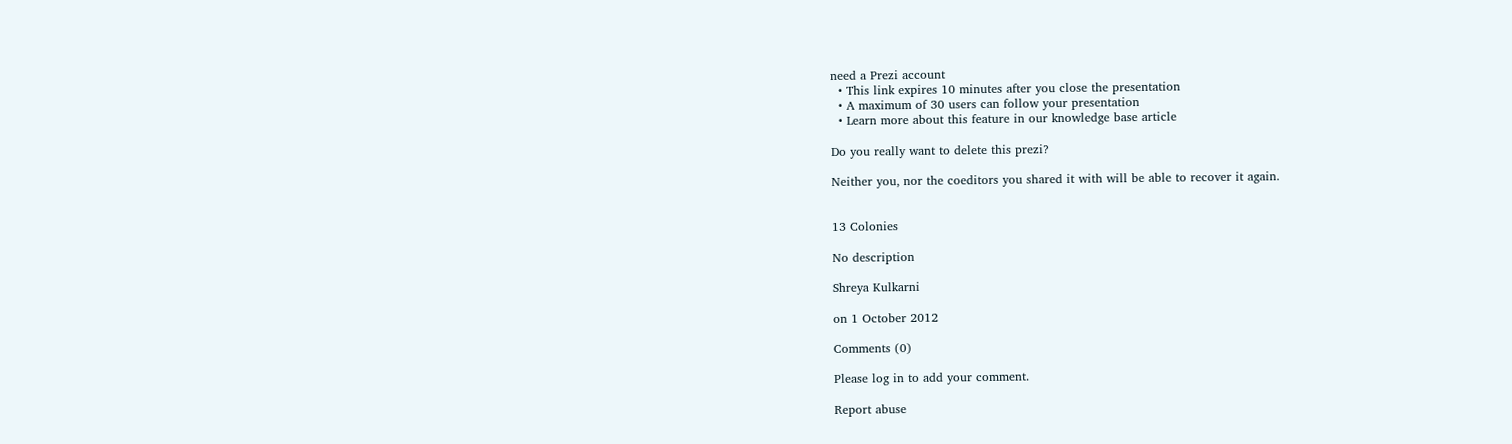need a Prezi account
  • This link expires 10 minutes after you close the presentation
  • A maximum of 30 users can follow your presentation
  • Learn more about this feature in our knowledge base article

Do you really want to delete this prezi?

Neither you, nor the coeditors you shared it with will be able to recover it again.


13 Colonies

No description

Shreya Kulkarni

on 1 October 2012

Comments (0)

Please log in to add your comment.

Report abuse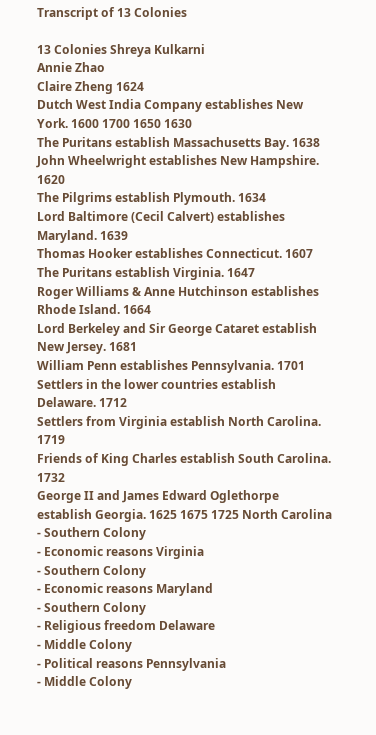Transcript of 13 Colonies

13 Colonies Shreya Kulkarni
Annie Zhao
Claire Zheng 1624
Dutch West India Company establishes New York. 1600 1700 1650 1630
The Puritans establish Massachusetts Bay. 1638
John Wheelwright establishes New Hampshire. 1620
The Pilgrims establish Plymouth. 1634
Lord Baltimore (Cecil Calvert) establishes Maryland. 1639
Thomas Hooker establishes Connecticut. 1607
The Puritans establish Virginia. 1647
Roger Williams & Anne Hutchinson establishes Rhode Island. 1664
Lord Berkeley and Sir George Cataret establish New Jersey. 1681
William Penn establishes Pennsylvania. 1701
Settlers in the lower countries establish Delaware. 1712
Settlers from Virginia establish North Carolina. 1719
Friends of King Charles establish South Carolina. 1732
George II and James Edward Oglethorpe establish Georgia. 1625 1675 1725 North Carolina
- Southern Colony
- Economic reasons Virginia
- Southern Colony
- Economic reasons Maryland
- Southern Colony
- Religious freedom Delaware
- Middle Colony
- Political reasons Pennsylvania
- Middle Colony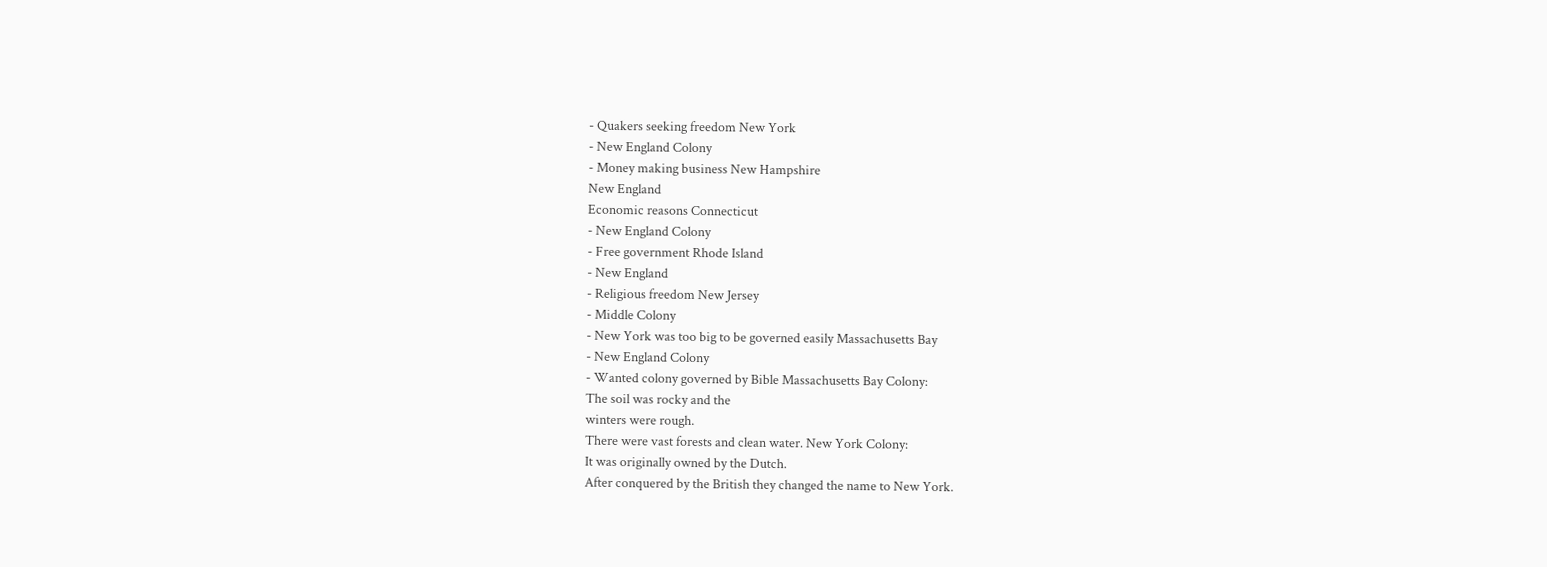- Quakers seeking freedom New York
- New England Colony
- Money making business New Hampshire
New England
Economic reasons Connecticut
- New England Colony
- Free government Rhode Island
- New England
- Religious freedom New Jersey
- Middle Colony
- New York was too big to be governed easily Massachusetts Bay
- New England Colony
- Wanted colony governed by Bible Massachusetts Bay Colony:
The soil was rocky and the
winters were rough.
There were vast forests and clean water. New York Colony:
It was originally owned by the Dutch.
After conquered by the British they changed the name to New York.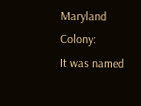Maryland Colony:
It was named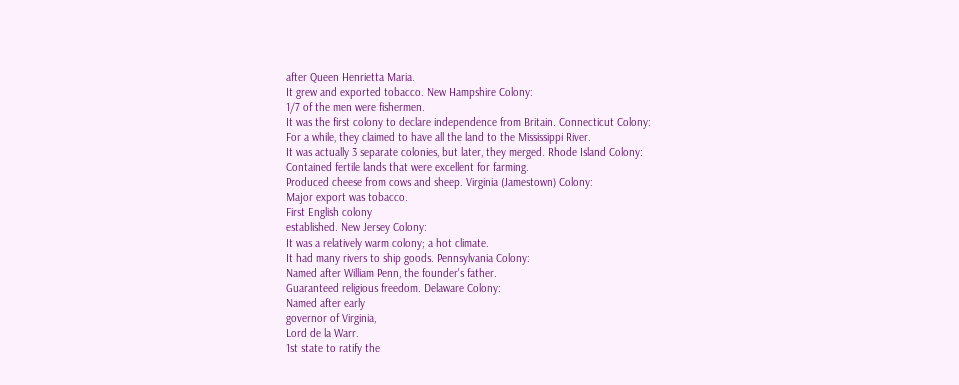after Queen Henrietta Maria.
It grew and exported tobacco. New Hampshire Colony:
1/7 of the men were fishermen.
It was the first colony to declare independence from Britain. Connecticut Colony:
For a while, they claimed to have all the land to the Mississippi River.
It was actually 3 separate colonies, but later, they merged. Rhode Island Colony:
Contained fertile lands that were excellent for farming.
Produced cheese from cows and sheep. Virginia (Jamestown) Colony:
Major export was tobacco.
First English colony
established. New Jersey Colony:
It was a relatively warm colony; a hot climate.
It had many rivers to ship goods. Pennsylvania Colony:
Named after William Penn, the founder's father.
Guaranteed religious freedom. Delaware Colony:
Named after early
governor of Virginia,
Lord de la Warr.
1st state to ratify the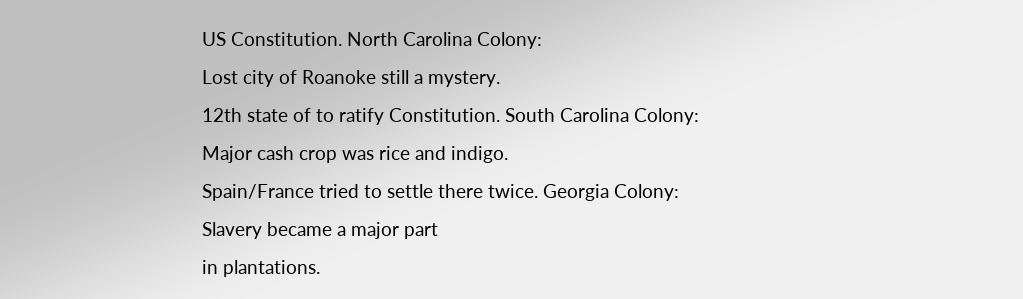US Constitution. North Carolina Colony:
Lost city of Roanoke still a mystery.
12th state of to ratify Constitution. South Carolina Colony:
Major cash crop was rice and indigo.
Spain/France tried to settle there twice. Georgia Colony:
Slavery became a major part
in plantations.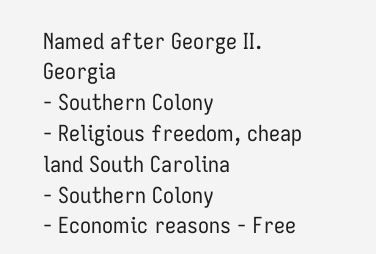Named after George II. Georgia
- Southern Colony
- Religious freedom, cheap land South Carolina
- Southern Colony
- Economic reasons - Free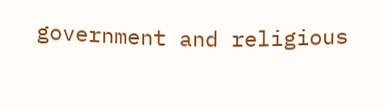government and religious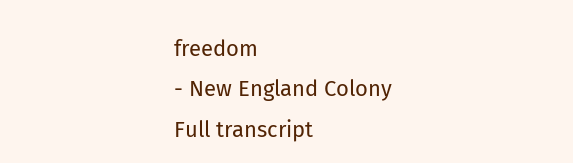freedom
- New England Colony
Full transcript